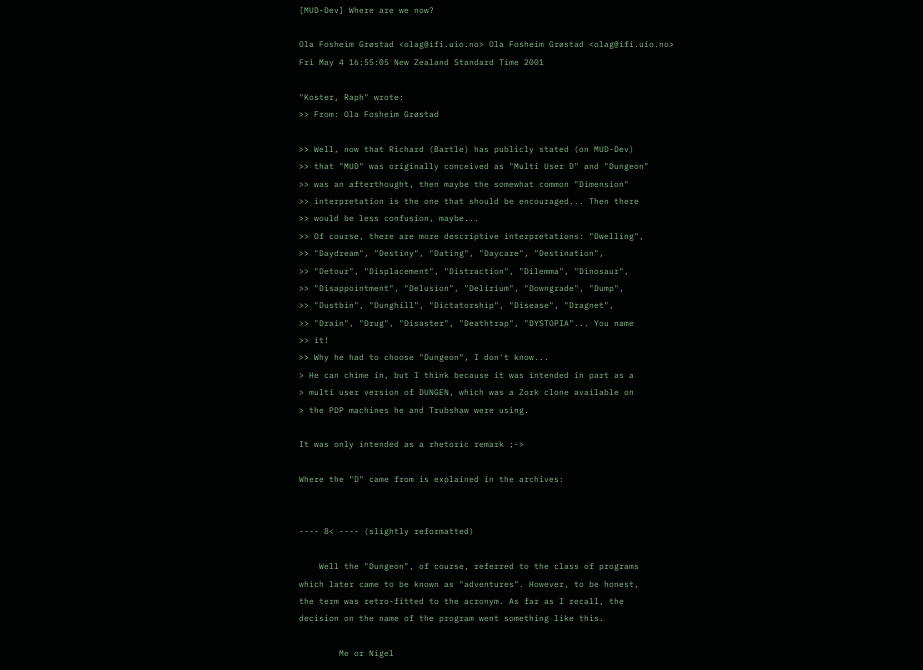[MUD-Dev] Where are we now?

Ola Fosheim Grøstad <olag@ifi.uio.no> Ola Fosheim Grøstad <olag@ifi.uio.no>
Fri May 4 16:55:05 New Zealand Standard Time 2001

"Koster, Raph" wrote:
>> From: Ola Fosheim Grøstad

>> Well, now that Richard (Bartle) has publicly stated (on MUD-Dev)
>> that "MUD" was originally conceived as "Multi User D" and "Dungeon"
>> was an afterthought, then maybe the somewhat common "Dimension"
>> interpretation is the one that should be encouraged... Then there
>> would be less confusion, maybe...
>> Of course, there are more descriptive interpretations: "Dwelling",
>> "Daydream", "Destiny", "Dating", "Daycare", "Destination",
>> "Detour", "Displacement", "Distraction", "Dilemma", "Dinosaur",
>> "Disappointment", "Delusion", "Delirium", "Downgrade", "Dump",
>> "Dustbin", "Dunghill", "Dictatorship", "Disease", "Dragnet",
>> "Drain", "Drug", "Disaster", "Deathtrap", "DYSTOPIA"... You name
>> it!
>> Why he had to choose "Dungeon", I don't know...
> He can chime in, but I think because it was intended in part as a
> multi user version of DUNGEN, which was a Zork clone available on
> the PDP machines he and Trubshaw were using.

It was only intended as a rhetoric remark ;->

Where the "D" came from is explained in the archives:


---- 8< ---- (slightly reformatted)

    Well the "Dungeon", of course, referred to the class of programs
which later came to be known as "adventures". However, to be honest,
the term was retro-fitted to the acronym. As far as I recall, the
decision on the name of the program went something like this.

        Me or Nigel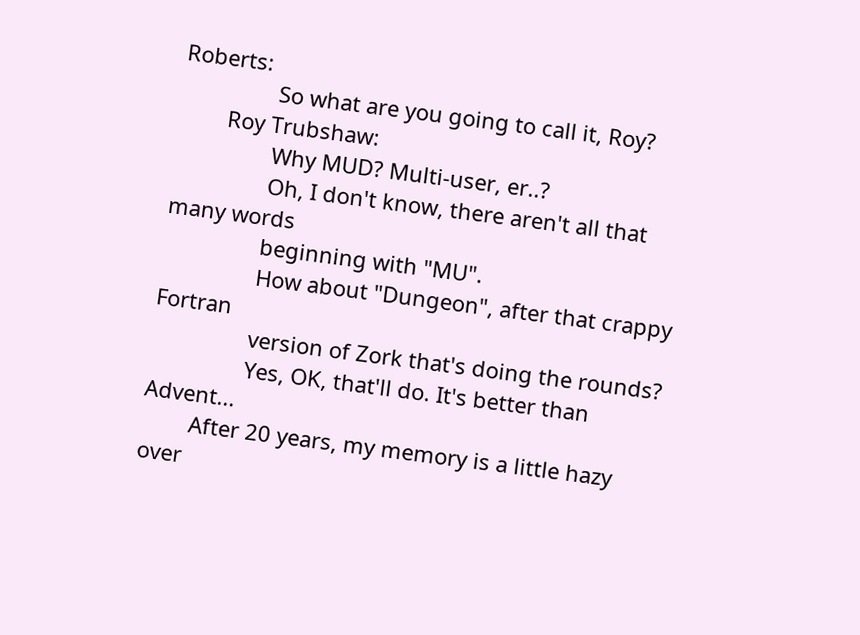Roberts:
                So what are you going to call it, Roy?
        Roy Trubshaw:
                Why MUD? Multi-user, er..?
                Oh, I don't know, there aren't all that many words
                beginning with "MU".
                How about "Dungeon", after that crappy Fortran
                version of Zork that's doing the rounds?
                Yes, OK, that'll do. It's better than Advent...
        After 20 years, my memory is a little hazy over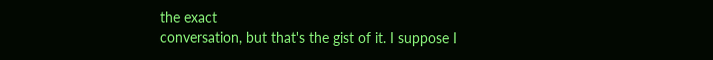the exact
conversation, but that's the gist of it. I suppose I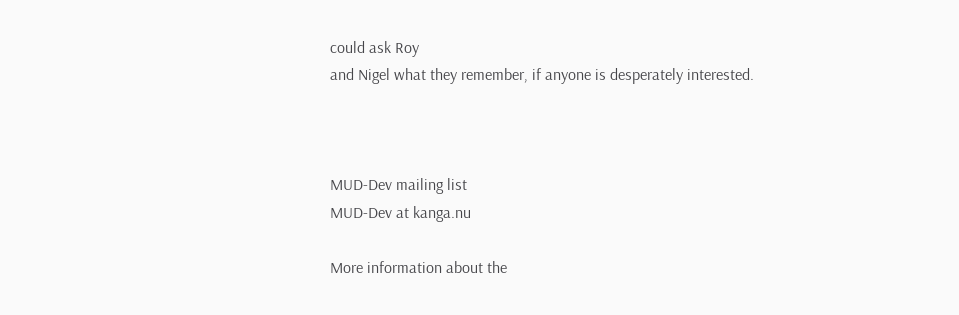could ask Roy
and Nigel what they remember, if anyone is desperately interested.



MUD-Dev mailing list
MUD-Dev at kanga.nu

More information about the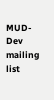MUD-Dev mailing list